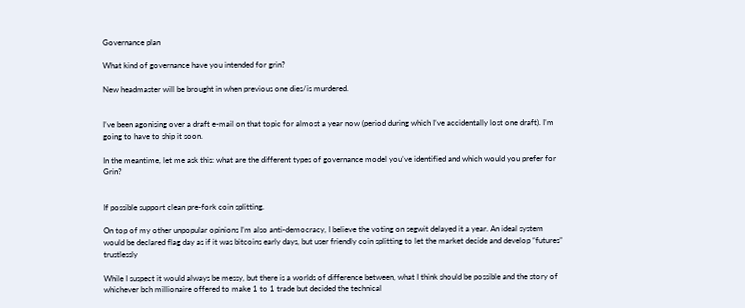Governance plan

What kind of governance have you intended for grin?

New headmaster will be brought in when previous one dies/is murdered.


I’ve been agonising over a draft e-mail on that topic for almost a year now (period during which I’ve accidentally lost one draft). I’m going to have to ship it soon.

In the meantime, let me ask this: what are the different types of governance model you’ve identified and which would you prefer for Grin?


If possible support clean pre-fork coin splitting.

On top of my other unpopular opinions I’m also anti-democracy, I believe the voting on segwit delayed it a year. An ideal system would be declared flag day as if it was bitcoins early days, but user friendly coin splitting to let the market decide and develop “futures” trustlessly

While I suspect it would always be messy, but there is a worlds of difference between, what I think should be possible and the story of whichever bch millionaire offered to make 1 to 1 trade but decided the technical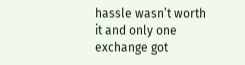hassle wasn’t worth it and only one exchange got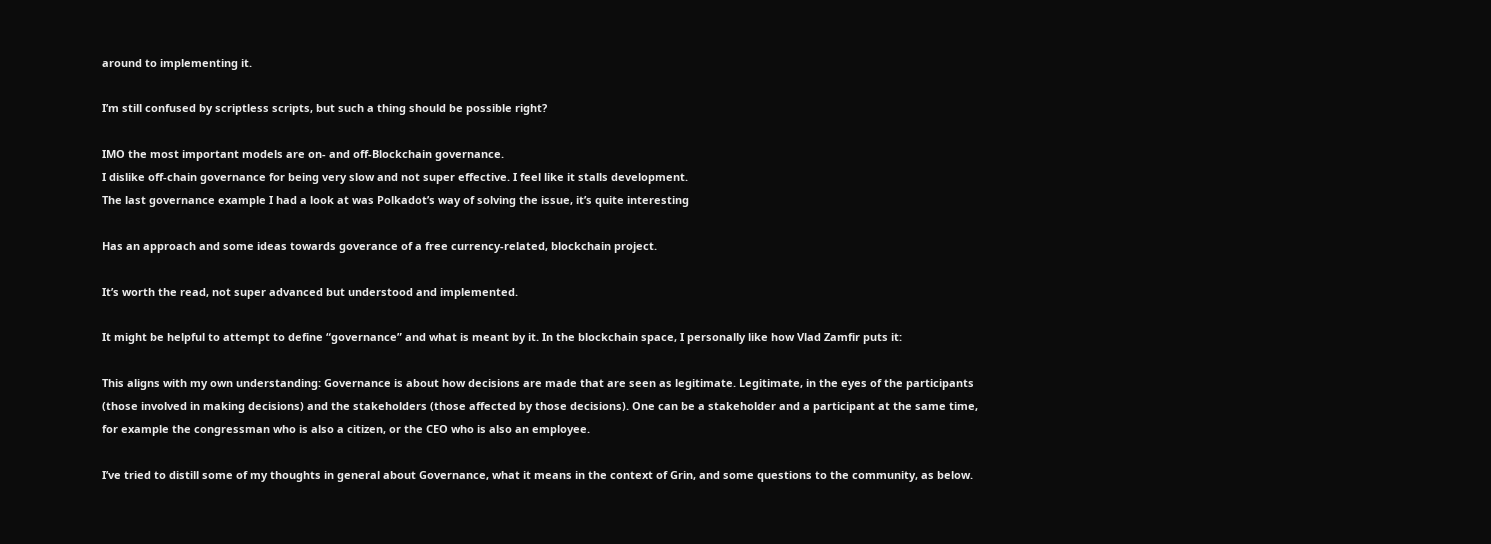around to implementing it.

I’m still confused by scriptless scripts, but such a thing should be possible right?

IMO the most important models are on- and off-Blockchain governance.
I dislike off-chain governance for being very slow and not super effective. I feel like it stalls development.
The last governance example I had a look at was Polkadot’s way of solving the issue, it’s quite interesting

Has an approach and some ideas towards goverance of a free currency-related, blockchain project.

It’s worth the read, not super advanced but understood and implemented.

It might be helpful to attempt to define “governance” and what is meant by it. In the blockchain space, I personally like how Vlad Zamfir puts it:

This aligns with my own understanding: Governance is about how decisions are made that are seen as legitimate. Legitimate, in the eyes of the participants (those involved in making decisions) and the stakeholders (those affected by those decisions). One can be a stakeholder and a participant at the same time, for example the congressman who is also a citizen, or the CEO who is also an employee.

I’ve tried to distill some of my thoughts in general about Governance, what it means in the context of Grin, and some questions to the community, as below.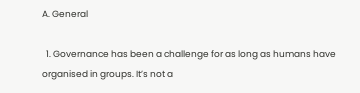A. General

  1. Governance has been a challenge for as long as humans have organised in groups. It’s not a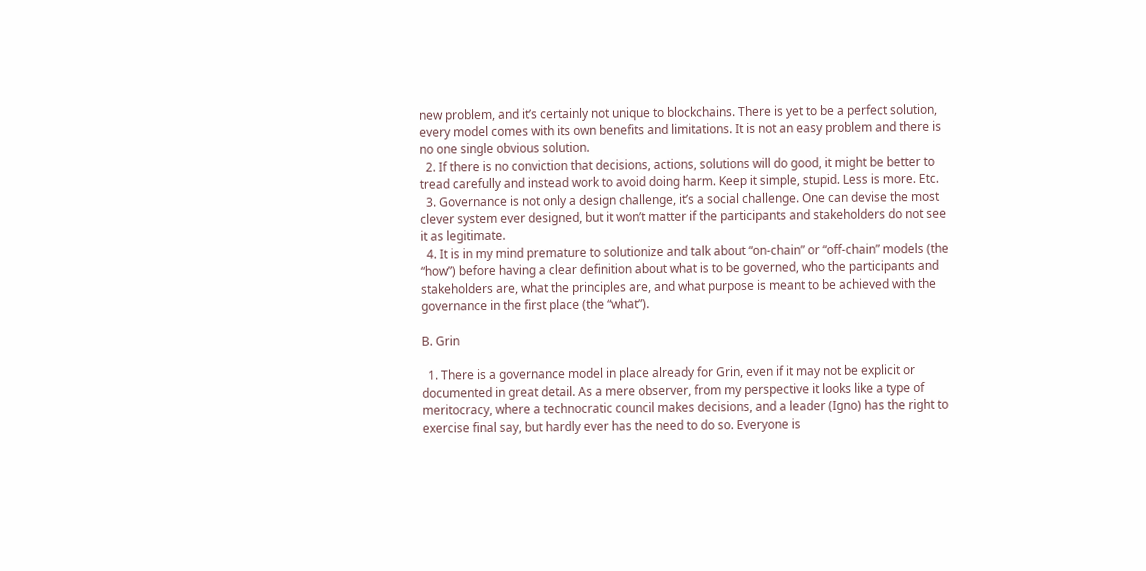new problem, and it’s certainly not unique to blockchains. There is yet to be a perfect solution, every model comes with its own benefits and limitations. It is not an easy problem and there is no one single obvious solution.
  2. If there is no conviction that decisions, actions, solutions will do good, it might be better to tread carefully and instead work to avoid doing harm. Keep it simple, stupid. Less is more. Etc.
  3. Governance is not only a design challenge, it’s a social challenge. One can devise the most clever system ever designed, but it won’t matter if the participants and stakeholders do not see it as legitimate.
  4. It is in my mind premature to solutionize and talk about “on-chain” or “off-chain” models (the “how”) before having a clear definition about what is to be governed, who the participants and stakeholders are, what the principles are, and what purpose is meant to be achieved with the governance in the first place (the “what”).

B. Grin

  1. There is a governance model in place already for Grin, even if it may not be explicit or documented in great detail. As a mere observer, from my perspective it looks like a type of meritocracy, where a technocratic council makes decisions, and a leader (Igno) has the right to exercise final say, but hardly ever has the need to do so. Everyone is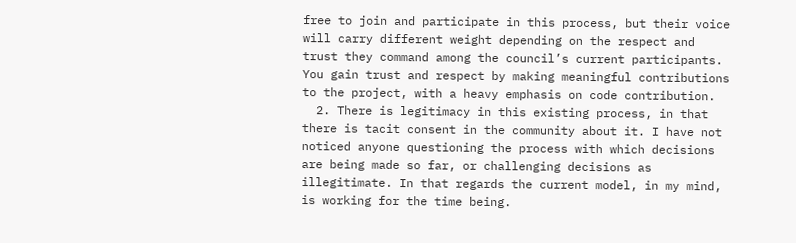free to join and participate in this process, but their voice will carry different weight depending on the respect and trust they command among the council’s current participants. You gain trust and respect by making meaningful contributions to the project, with a heavy emphasis on code contribution.
  2. There is legitimacy in this existing process, in that there is tacit consent in the community about it. I have not noticed anyone questioning the process with which decisions are being made so far, or challenging decisions as illegitimate. In that regards the current model, in my mind, is working for the time being.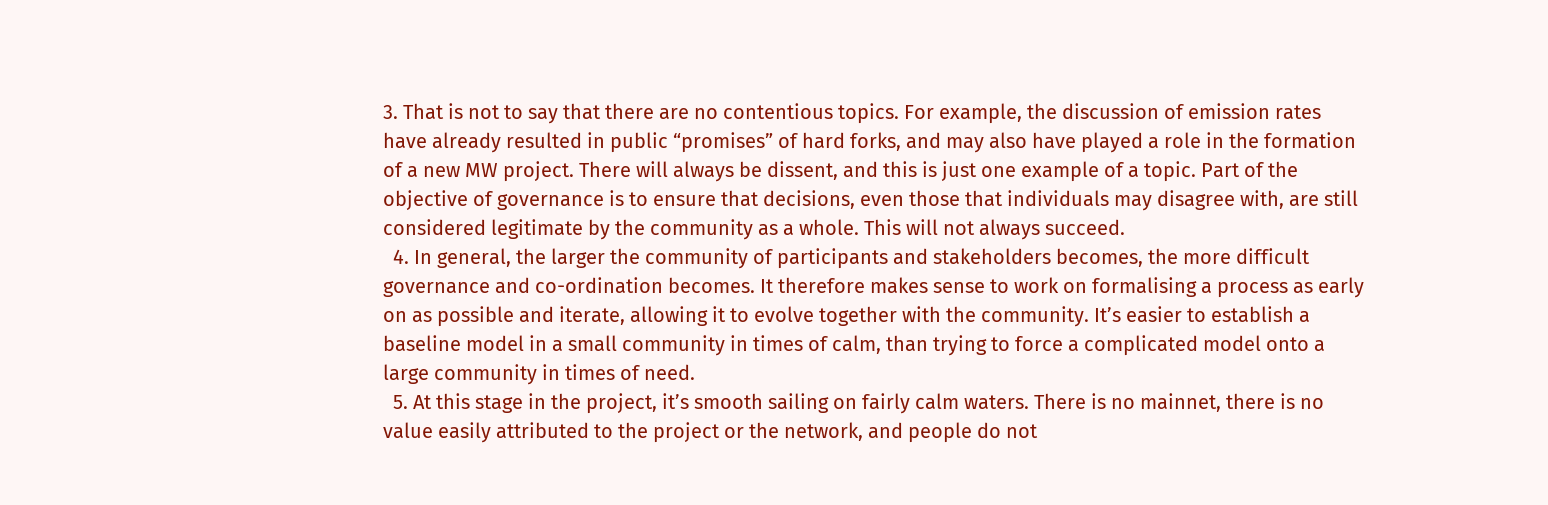3. That is not to say that there are no contentious topics. For example, the discussion of emission rates have already resulted in public “promises” of hard forks, and may also have played a role in the formation of a new MW project. There will always be dissent, and this is just one example of a topic. Part of the objective of governance is to ensure that decisions, even those that individuals may disagree with, are still considered legitimate by the community as a whole. This will not always succeed.
  4. In general, the larger the community of participants and stakeholders becomes, the more difficult governance and co-ordination becomes. It therefore makes sense to work on formalising a process as early on as possible and iterate, allowing it to evolve together with the community. It’s easier to establish a baseline model in a small community in times of calm, than trying to force a complicated model onto a large community in times of need.
  5. At this stage in the project, it’s smooth sailing on fairly calm waters. There is no mainnet, there is no value easily attributed to the project or the network, and people do not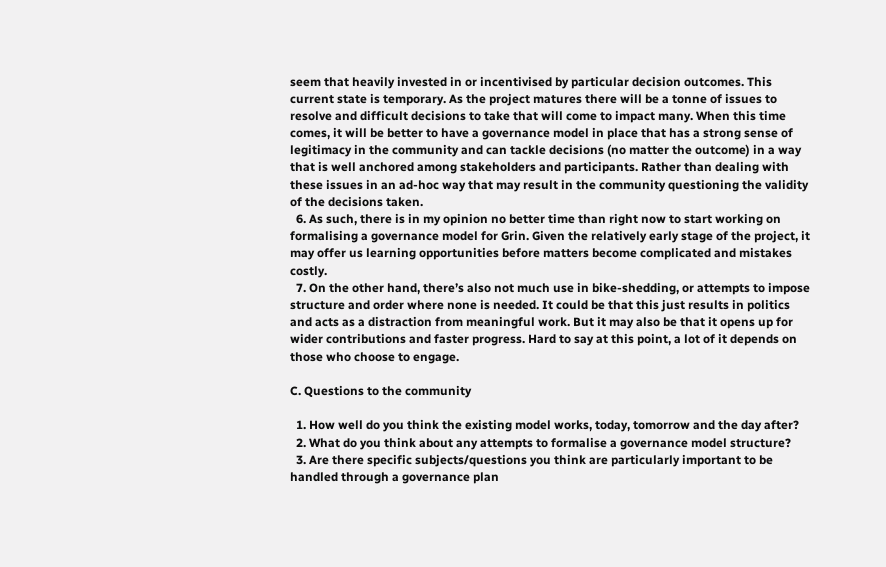seem that heavily invested in or incentivised by particular decision outcomes. This current state is temporary. As the project matures there will be a tonne of issues to resolve and difficult decisions to take that will come to impact many. When this time comes, it will be better to have a governance model in place that has a strong sense of legitimacy in the community and can tackle decisions (no matter the outcome) in a way that is well anchored among stakeholders and participants. Rather than dealing with these issues in an ad-hoc way that may result in the community questioning the validity of the decisions taken.
  6. As such, there is in my opinion no better time than right now to start working on formalising a governance model for Grin. Given the relatively early stage of the project, it may offer us learning opportunities before matters become complicated and mistakes costly.
  7. On the other hand, there’s also not much use in bike-shedding, or attempts to impose structure and order where none is needed. It could be that this just results in politics and acts as a distraction from meaningful work. But it may also be that it opens up for wider contributions and faster progress. Hard to say at this point, a lot of it depends on those who choose to engage.

C. Questions to the community

  1. How well do you think the existing model works, today, tomorrow and the day after?
  2. What do you think about any attempts to formalise a governance model structure?
  3. Are there specific subjects/questions you think are particularly important to be handled through a governance plan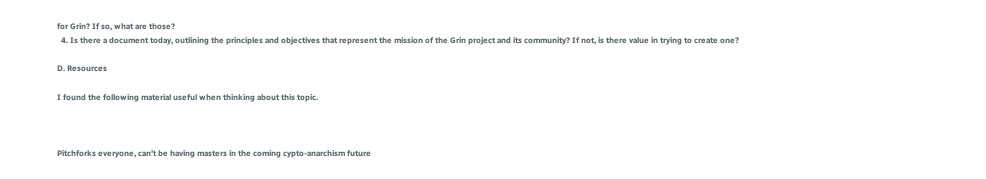for Grin? If so, what are those?
  4. Is there a document today, outlining the principles and objectives that represent the mission of the Grin project and its community? If not, is there value in trying to create one?

D. Resources

I found the following material useful when thinking about this topic.



Pitchforks everyone, can’t be having masters in the coming cypto-anarchism future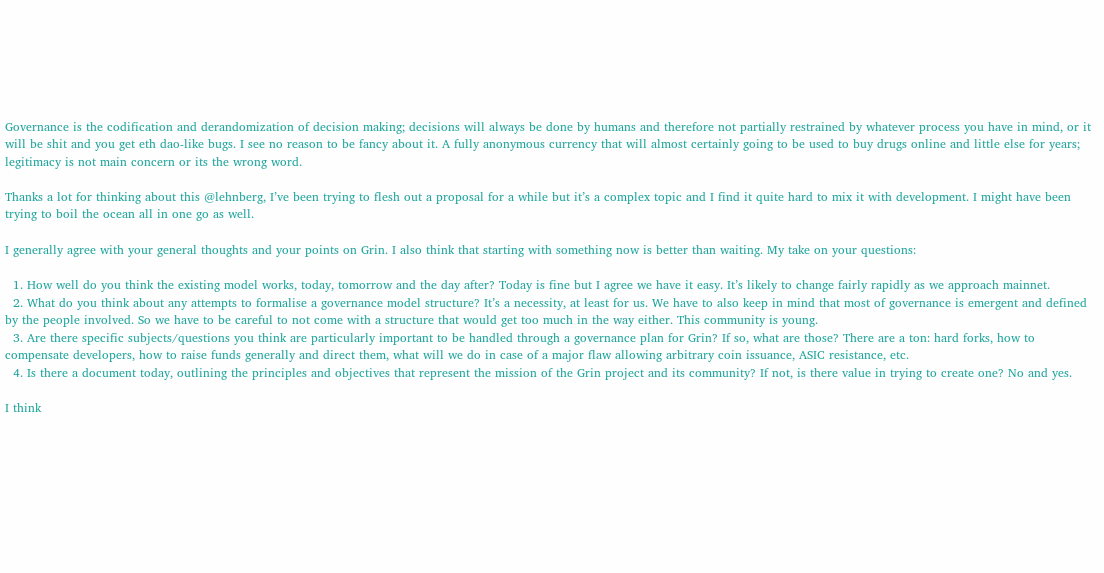Governance is the codification and derandomization of decision making; decisions will always be done by humans and therefore not partially restrained by whatever process you have in mind, or it will be shit and you get eth dao-like bugs. I see no reason to be fancy about it. A fully anonymous currency that will almost certainly going to be used to buy drugs online and little else for years; legitimacy is not main concern or its the wrong word.

Thanks a lot for thinking about this @lehnberg, I’ve been trying to flesh out a proposal for a while but it’s a complex topic and I find it quite hard to mix it with development. I might have been trying to boil the ocean all in one go as well.

I generally agree with your general thoughts and your points on Grin. I also think that starting with something now is better than waiting. My take on your questions:

  1. How well do you think the existing model works, today, tomorrow and the day after? Today is fine but I agree we have it easy. It’s likely to change fairly rapidly as we approach mainnet.
  2. What do you think about any attempts to formalise a governance model structure? It’s a necessity, at least for us. We have to also keep in mind that most of governance is emergent and defined by the people involved. So we have to be careful to not come with a structure that would get too much in the way either. This community is young.
  3. Are there specific subjects/questions you think are particularly important to be handled through a governance plan for Grin? If so, what are those? There are a ton: hard forks, how to compensate developers, how to raise funds generally and direct them, what will we do in case of a major flaw allowing arbitrary coin issuance, ASIC resistance, etc.
  4. Is there a document today, outlining the principles and objectives that represent the mission of the Grin project and its community? If not, is there value in trying to create one? No and yes.

I think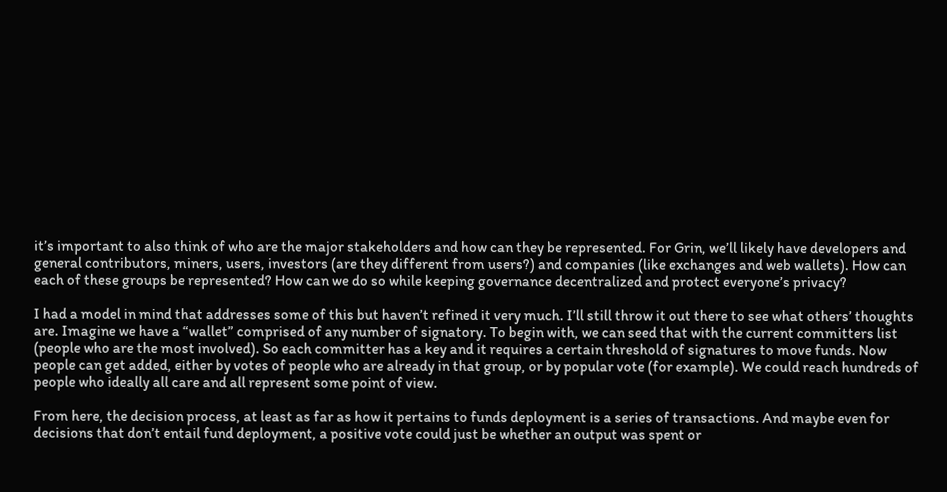it’s important to also think of who are the major stakeholders and how can they be represented. For Grin, we’ll likely have developers and general contributors, miners, users, investors (are they different from users?) and companies (like exchanges and web wallets). How can each of these groups be represented? How can we do so while keeping governance decentralized and protect everyone’s privacy?

I had a model in mind that addresses some of this but haven’t refined it very much. I’ll still throw it out there to see what others’ thoughts are. Imagine we have a “wallet” comprised of any number of signatory. To begin with, we can seed that with the current committers list (people who are the most involved). So each committer has a key and it requires a certain threshold of signatures to move funds. Now people can get added, either by votes of people who are already in that group, or by popular vote (for example). We could reach hundreds of people who ideally all care and all represent some point of view.

From here, the decision process, at least as far as how it pertains to funds deployment is a series of transactions. And maybe even for decisions that don’t entail fund deployment, a positive vote could just be whether an output was spent or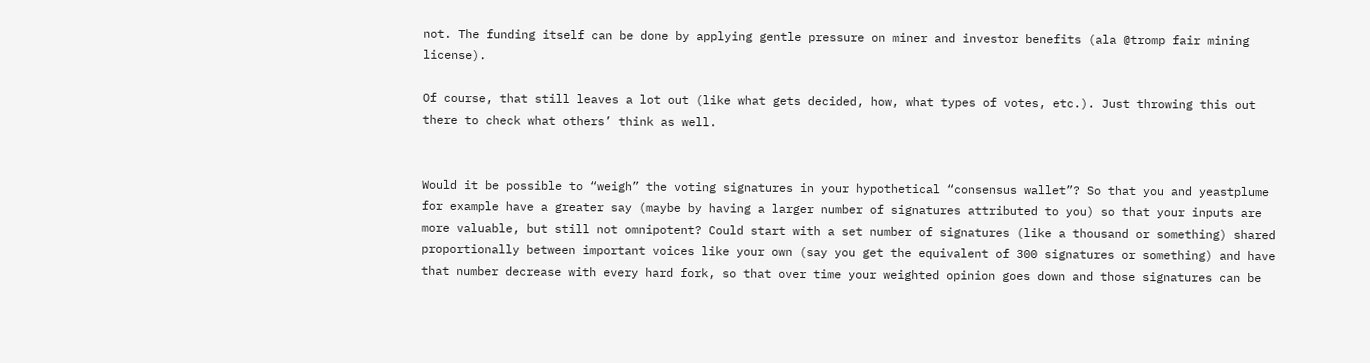not. The funding itself can be done by applying gentle pressure on miner and investor benefits (ala @tromp fair mining license).

Of course, that still leaves a lot out (like what gets decided, how, what types of votes, etc.). Just throwing this out there to check what others’ think as well.


Would it be possible to “weigh” the voting signatures in your hypothetical “consensus wallet”? So that you and yeastplume for example have a greater say (maybe by having a larger number of signatures attributed to you) so that your inputs are more valuable, but still not omnipotent? Could start with a set number of signatures (like a thousand or something) shared proportionally between important voices like your own (say you get the equivalent of 300 signatures or something) and have that number decrease with every hard fork, so that over time your weighted opinion goes down and those signatures can be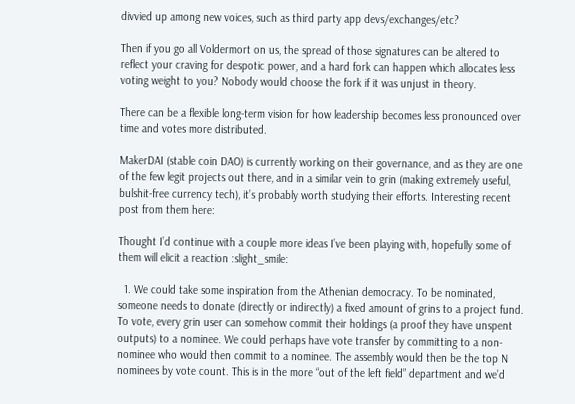divvied up among new voices, such as third party app devs/exchanges/etc?

Then if you go all Voldermort on us, the spread of those signatures can be altered to reflect your craving for despotic power, and a hard fork can happen which allocates less voting weight to you? Nobody would choose the fork if it was unjust in theory.

There can be a flexible long-term vision for how leadership becomes less pronounced over time and votes more distributed.

MakerDAI (stable coin DAO) is currently working on their governance, and as they are one of the few legit projects out there, and in a similar vein to grin (making extremely useful, bulshit-free currency tech), it’s probably worth studying their efforts. Interesting recent post from them here:

Thought I’d continue with a couple more ideas I’ve been playing with, hopefully some of them will elicit a reaction :slight_smile:

  1. We could take some inspiration from the Athenian democracy. To be nominated, someone needs to donate (directly or indirectly) a fixed amount of grins to a project fund. To vote, every grin user can somehow commit their holdings (a proof they have unspent outputs) to a nominee. We could perhaps have vote transfer by committing to a non-nominee who would then commit to a nominee. The assembly would then be the top N nominees by vote count. This is in the more “out of the left field” department and we’d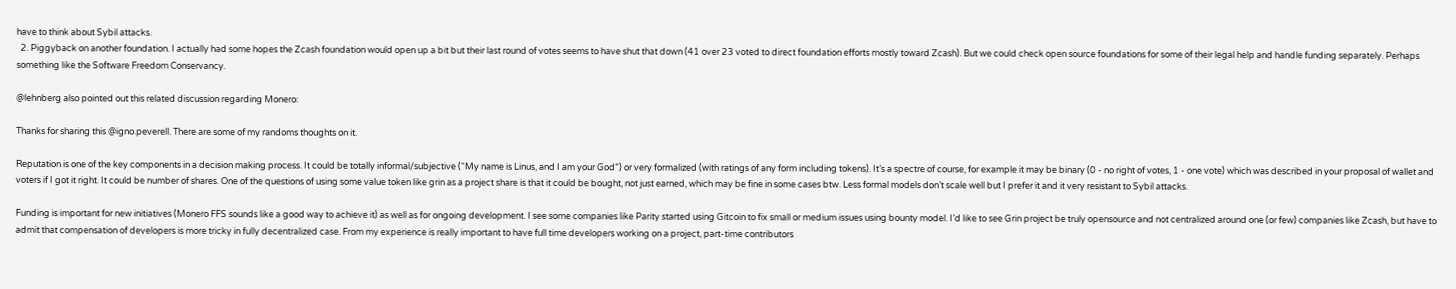have to think about Sybil attacks.
  2. Piggyback on another foundation. I actually had some hopes the Zcash foundation would open up a bit but their last round of votes seems to have shut that down (41 over 23 voted to direct foundation efforts mostly toward Zcash). But we could check open source foundations for some of their legal help and handle funding separately. Perhaps something like the Software Freedom Conservancy.

@lehnberg also pointed out this related discussion regarding Monero:

Thanks for sharing this @igno.peverell. There are some of my randoms thoughts on it.

Reputation is one of the key components in a decision making process. It could be totally informal/subjective (“My name is Linus, and I am your God”) or very formalized (with ratings of any form including tokens). It’s a spectre of course, for example it may be binary (0 - no right of votes, 1 - one vote) which was described in your proposal of wallet and voters if I got it right. It could be number of shares. One of the questions of using some value token like grin as a project share is that it could be bought, not just earned, which may be fine in some cases btw. Less formal models don’t scale well but I prefer it and it very resistant to Sybil attacks.

Funding is important for new initiatives (Monero FFS sounds like a good way to achieve it) as well as for ongoing development. I see some companies like Parity started using Gitcoin to fix small or medium issues using bounty model. I’d like to see Grin project be truly opensource and not centralized around one (or few) companies like Zcash, but have to admit that compensation of developers is more tricky in fully decentralized case. From my experience is really important to have full time developers working on a project, part-time contributors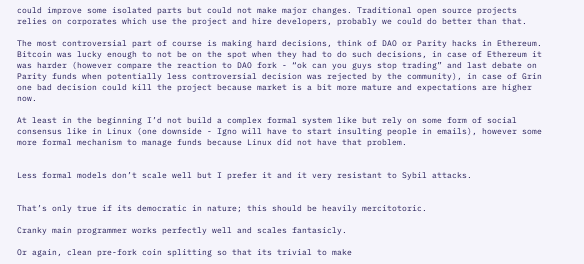could improve some isolated parts but could not make major changes. Traditional open source projects relies on corporates which use the project and hire developers, probably we could do better than that.

The most controversial part of course is making hard decisions, think of DAO or Parity hacks in Ethereum. Bitcoin was lucky enough to not be on the spot when they had to do such decisions, in case of Ethereum it was harder (however compare the reaction to DAO fork - “ok can you guys stop trading” and last debate on Parity funds when potentially less controversial decision was rejected by the community), in case of Grin one bad decision could kill the project because market is a bit more mature and expectations are higher now.

At least in the beginning I’d not build a complex formal system like but rely on some form of social consensus like in Linux (one downside - Igno will have to start insulting people in emails), however some more formal mechanism to manage funds because Linux did not have that problem.


Less formal models don’t scale well but I prefer it and it very resistant to Sybil attacks.


That’s only true if its democratic in nature; this should be heavily mercitotoric.

Cranky main programmer works perfectly well and scales fantasicly.

Or again, clean pre-fork coin splitting so that its trivial to make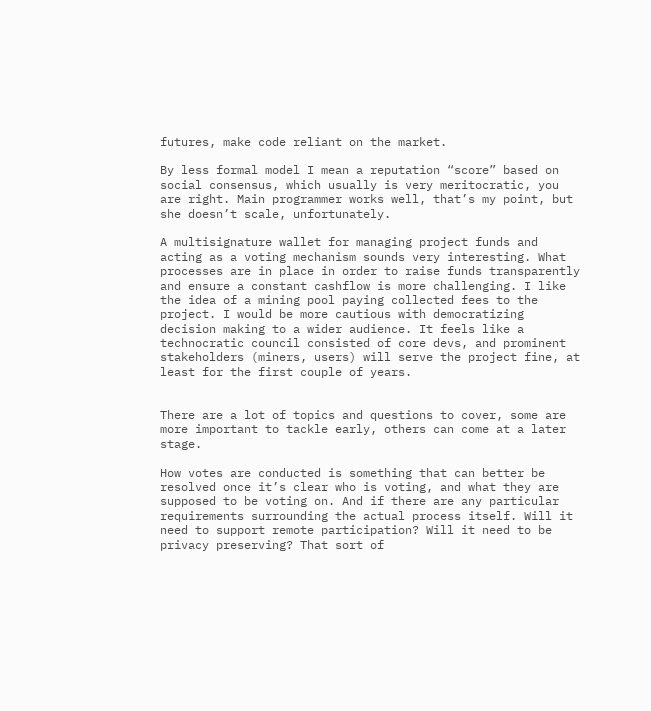futures, make code reliant on the market.

By less formal model I mean a reputation “score” based on social consensus, which usually is very meritocratic, you are right. Main programmer works well, that’s my point, but she doesn’t scale, unfortunately.

A multisignature wallet for managing project funds and acting as a voting mechanism sounds very interesting. What processes are in place in order to raise funds transparently and ensure a constant cashflow is more challenging. I like the idea of a mining pool paying collected fees to the project. I would be more cautious with democratizing decision making to a wider audience. It feels like a technocratic council consisted of core devs, and prominent stakeholders (miners, users) will serve the project fine, at least for the first couple of years.


There are a lot of topics and questions to cover, some are more important to tackle early, others can come at a later stage.

How votes are conducted is something that can better be resolved once it’s clear who is voting, and what they are supposed to be voting on. And if there are any particular requirements surrounding the actual process itself. Will it need to support remote participation? Will it need to be privacy preserving? That sort of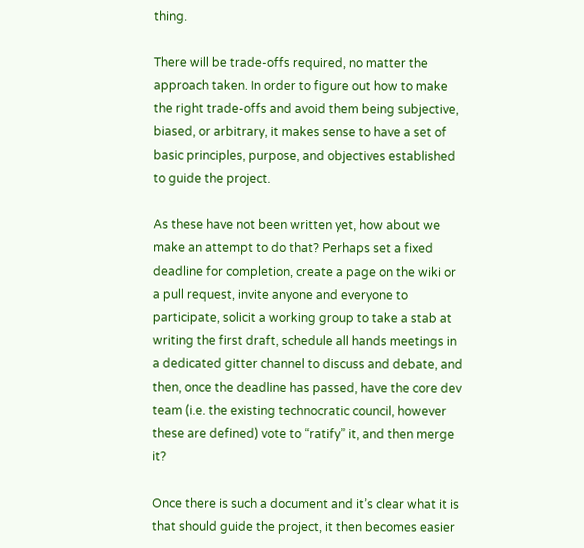thing.

There will be trade-offs required, no matter the approach taken. In order to figure out how to make the right trade-offs and avoid them being subjective, biased, or arbitrary, it makes sense to have a set of basic principles, purpose, and objectives established to guide the project.

As these have not been written yet, how about we make an attempt to do that? Perhaps set a fixed deadline for completion, create a page on the wiki or a pull request, invite anyone and everyone to participate, solicit a working group to take a stab at writing the first draft, schedule all hands meetings in a dedicated gitter channel to discuss and debate, and then, once the deadline has passed, have the core dev team (i.e. the existing technocratic council, however these are defined) vote to “ratify” it, and then merge it?

Once there is such a document and it’s clear what it is that should guide the project, it then becomes easier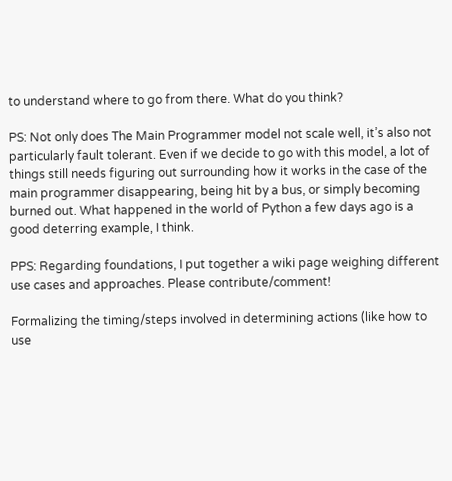to understand where to go from there. What do you think?

PS: Not only does The Main Programmer model not scale well, it’s also not particularly fault tolerant. Even if we decide to go with this model, a lot of things still needs figuring out surrounding how it works in the case of the main programmer disappearing, being hit by a bus, or simply becoming burned out. What happened in the world of Python a few days ago is a good deterring example, I think.

PPS: Regarding foundations, I put together a wiki page weighing different use cases and approaches. Please contribute/comment!

Formalizing the timing/steps involved in determining actions (like how to use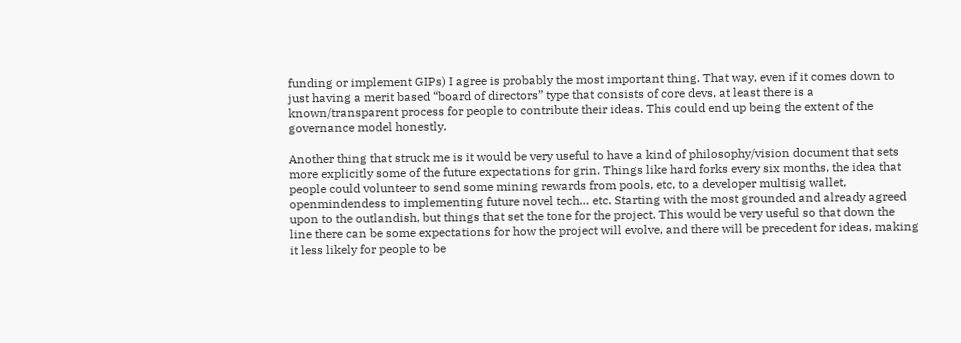funding or implement GIPs) I agree is probably the most important thing. That way, even if it comes down to just having a merit based “board of directors” type that consists of core devs, at least there is a known/transparent process for people to contribute their ideas. This could end up being the extent of the governance model honestly.

Another thing that struck me is it would be very useful to have a kind of philosophy/vision document that sets more explicitly some of the future expectations for grin. Things like hard forks every six months, the idea that people could volunteer to send some mining rewards from pools, etc, to a developer multisig wallet, openmindendess to implementing future novel tech… etc. Starting with the most grounded and already agreed upon to the outlandish, but things that set the tone for the project. This would be very useful so that down the line there can be some expectations for how the project will evolve, and there will be precedent for ideas, making it less likely for people to be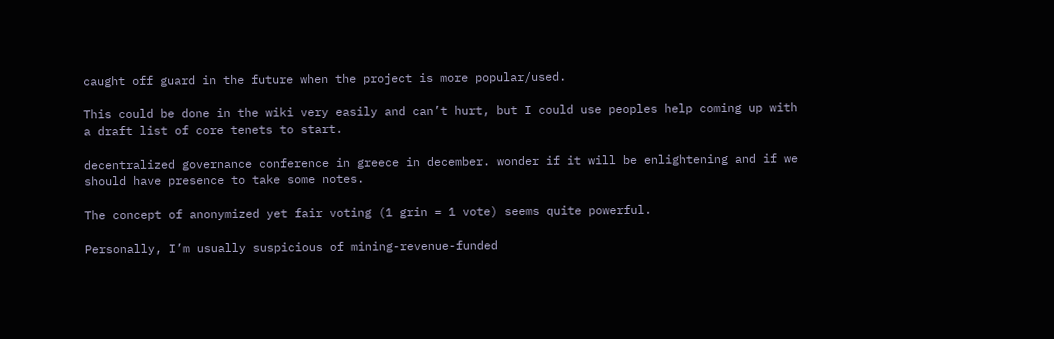caught off guard in the future when the project is more popular/used.

This could be done in the wiki very easily and can’t hurt, but I could use peoples help coming up with a draft list of core tenets to start.

decentralized governance conference in greece in december. wonder if it will be enlightening and if we should have presence to take some notes.

The concept of anonymized yet fair voting (1 grin = 1 vote) seems quite powerful.

Personally, I’m usually suspicious of mining-revenue-funded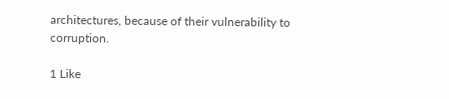architectures, because of their vulnerability to corruption.

1 Like